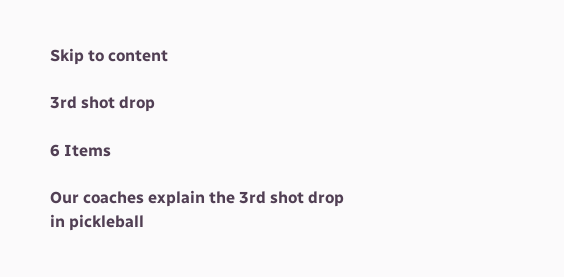Skip to content

3rd shot drop

6 Items

Our coaches explain the 3rd shot drop in pickleball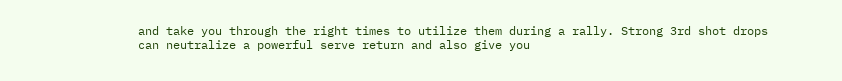and take you through the right times to utilize them during a rally. Strong 3rd shot drops can neutralize a powerful serve return and also give you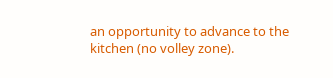an opportunity to advance to the kitchen (no volley zone).